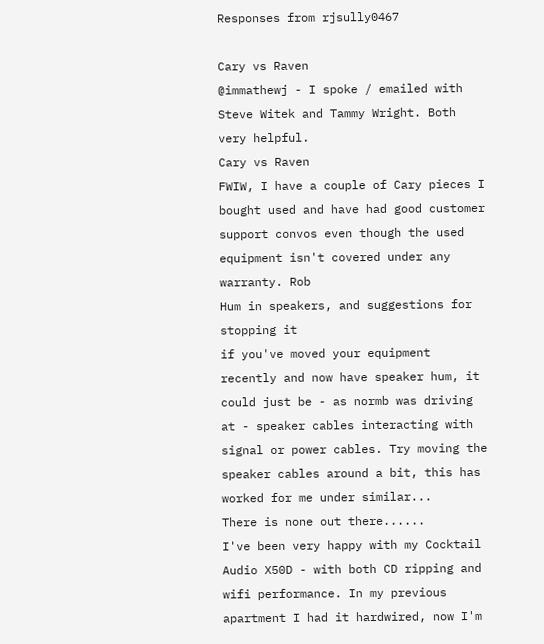Responses from rjsully0467

Cary vs Raven
@immathewj - I spoke / emailed with Steve Witek and Tammy Wright. Both very helpful.
Cary vs Raven
FWIW, I have a couple of Cary pieces I bought used and have had good customer support convos even though the used equipment isn't covered under any warranty. Rob
Hum in speakers, and suggestions for stopping it
if you've moved your equipment recently and now have speaker hum, it could just be - as normb was driving at - speaker cables interacting with signal or power cables. Try moving the speaker cables around a bit, this has worked for me under similar...
There is none out there......
I've been very happy with my Cocktail Audio X50D - with both CD ripping and wifi performance. In my previous apartment I had it hardwired, now I'm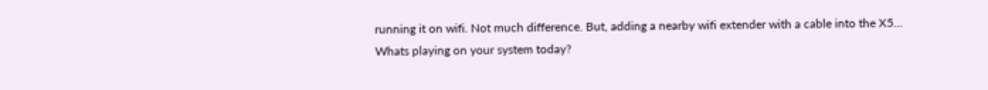running it on wifi. Not much difference. But, adding a nearby wifi extender with a cable into the X5...
Whats playing on your system today?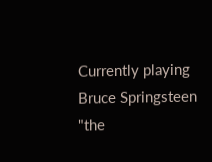Currently playing Bruce Springsteen "the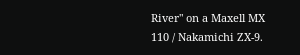River" on a Maxell MX 110 / Nakamichi ZX-9.